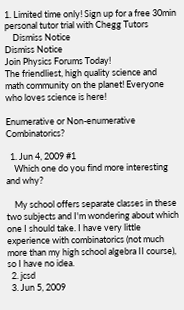1. Limited time only! Sign up for a free 30min personal tutor trial with Chegg Tutors
    Dismiss Notice
Dismiss Notice
Join Physics Forums Today!
The friendliest, high quality science and math community on the planet! Everyone who loves science is here!

Enumerative or Non-enumerative Combinatorics?

  1. Jun 4, 2009 #1
    Which one do you find more interesting and why?

    My school offers separate classes in these two subjects and I'm wondering about which one I should take. I have very little experience with combinatorics (not much more than my high school algebra II course), so I have no idea.
  2. jcsd
  3. Jun 5, 2009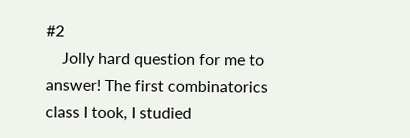#2
    Jolly hard question for me to answer! The first combinatorics class I took, I studied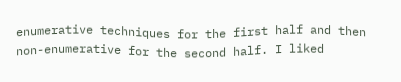enumerative techniques for the first half and then non-enumerative for the second half. I liked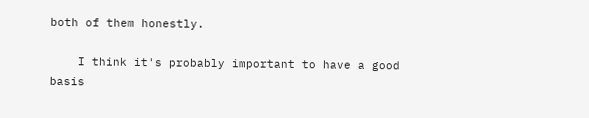both of them honestly.

    I think it's probably important to have a good basis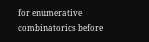for enumerative combinatorics before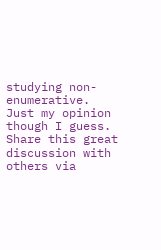studying non-enumerative. Just my opinion though I guess.
Share this great discussion with others via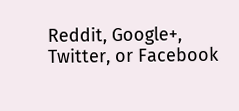Reddit, Google+, Twitter, or Facebook